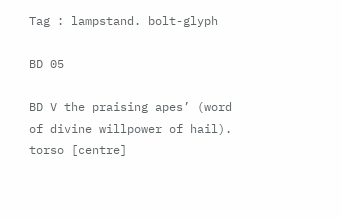Tag : lampstand. bolt-glyph

BD 05

BD V the praising apes’ (word of divine willpower of hail). torso [centre]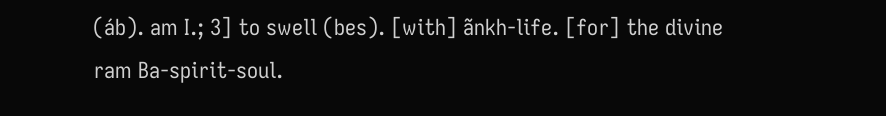(áb). am I.; 3] to swell (bes). [with] ãnkh-life. [for] the divine ram Ba-spirit-soul.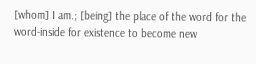[whom] I am.; [being] the place of the word for the word-inside for existence to become new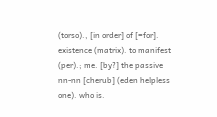(torso)., [in order] of [=for]. existence (matrix). to manifest (per).; me. [by?] the passive nn-nn [cherub] (eden helpless one). who is.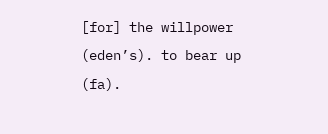[for] the willpower (eden’s). to bear up (fa).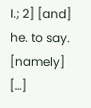I.; 2] [and] he. to say. [namely] […]